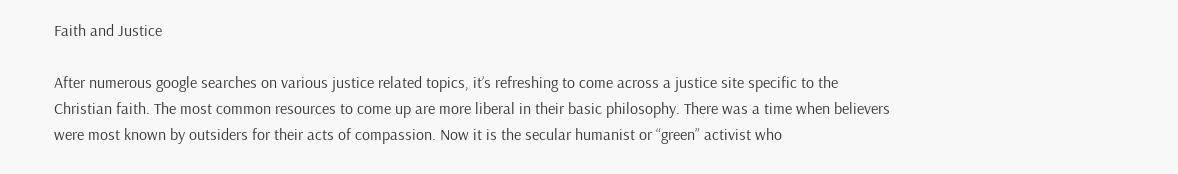Faith and Justice

After numerous google searches on various justice related topics, it’s refreshing to come across a justice site specific to the Christian faith. The most common resources to come up are more liberal in their basic philosophy. There was a time when believers were most known by outsiders for their acts of compassion. Now it is the secular humanist or “green” activist who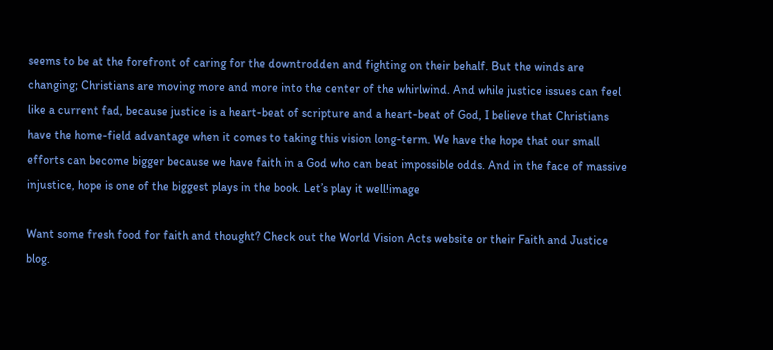seems to be at the forefront of caring for the downtrodden and fighting on their behalf. But the winds are changing; Christians are moving more and more into the center of the whirlwind. And while justice issues can feel like a current fad, because justice is a heart-beat of scripture and a heart-beat of God, I believe that Christians have the home-field advantage when it comes to taking this vision long-term. We have the hope that our small efforts can become bigger because we have faith in a God who can beat impossible odds. And in the face of massive injustice, hope is one of the biggest plays in the book. Let’s play it well!image

Want some fresh food for faith and thought? Check out the World Vision Acts website or their Faith and Justice blog.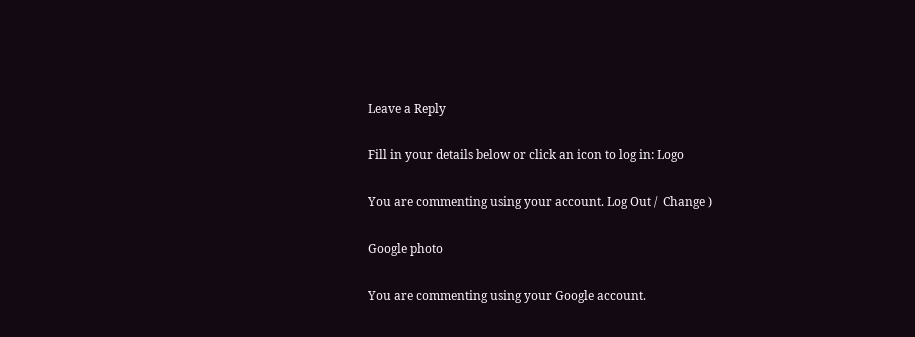Leave a Reply

Fill in your details below or click an icon to log in: Logo

You are commenting using your account. Log Out /  Change )

Google photo

You are commenting using your Google account.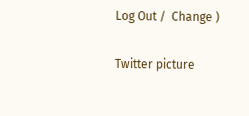Log Out /  Change )

Twitter picture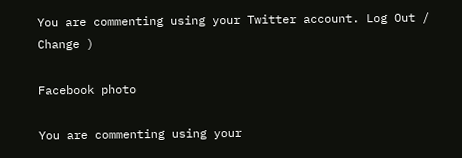You are commenting using your Twitter account. Log Out /  Change )

Facebook photo

You are commenting using your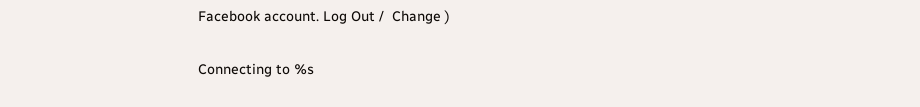Facebook account. Log Out /  Change )

Connecting to %s